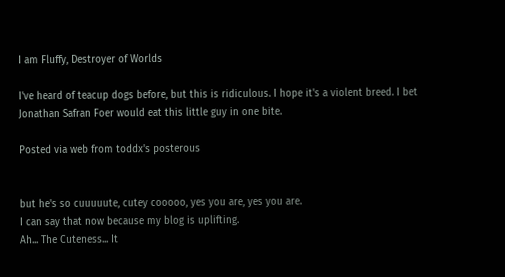I am Fluffy, Destroyer of Worlds

I've heard of teacup dogs before, but this is ridiculous. I hope it's a violent breed. I bet Jonathan Safran Foer would eat this little guy in one bite.

Posted via web from toddx's posterous


but he's so cuuuuute, cutey cooooo, yes you are, yes you are.
I can say that now because my blog is uplifting.
Ah... The Cuteness... It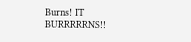Burns! IT BURRRRRNS!!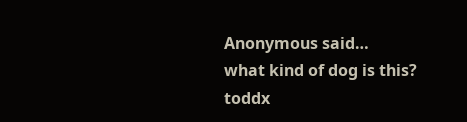Anonymous said…
what kind of dog is this?
toddx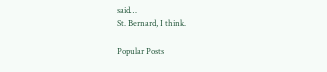said…
St. Bernard, I think.

Popular Posts